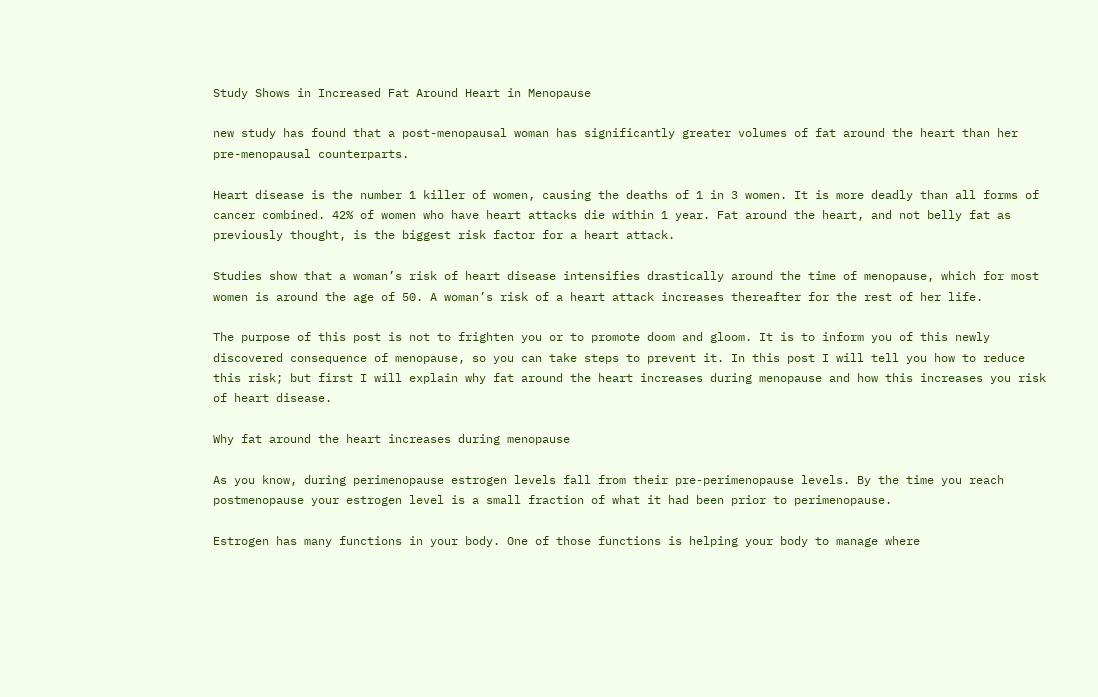Study Shows in Increased Fat Around Heart in Menopause

new study has found that a post-menopausal woman has significantly greater volumes of fat around the heart than her pre-menopausal counterparts.

Heart disease is the number 1 killer of women, causing the deaths of 1 in 3 women. It is more deadly than all forms of cancer combined. 42% of women who have heart attacks die within 1 year. Fat around the heart, and not belly fat as previously thought, is the biggest risk factor for a heart attack.

Studies show that a woman’s risk of heart disease intensifies drastically around the time of menopause, which for most women is around the age of 50. A woman’s risk of a heart attack increases thereafter for the rest of her life.

The purpose of this post is not to frighten you or to promote doom and gloom. It is to inform you of this newly discovered consequence of menopause, so you can take steps to prevent it. In this post I will tell you how to reduce this risk; but first I will explain why fat around the heart increases during menopause and how this increases you risk of heart disease.

Why fat around the heart increases during menopause

As you know, during perimenopause estrogen levels fall from their pre-perimenopause levels. By the time you reach postmenopause your estrogen level is a small fraction of what it had been prior to perimenopause.

Estrogen has many functions in your body. One of those functions is helping your body to manage where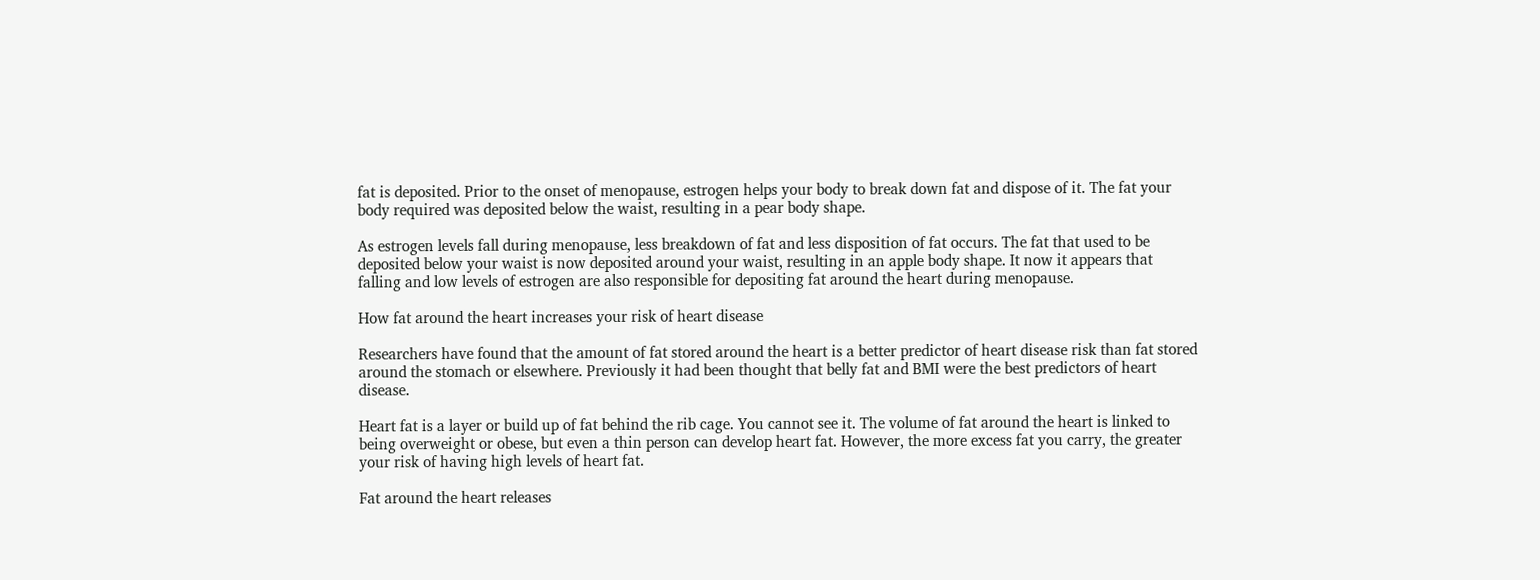fat is deposited. Prior to the onset of menopause, estrogen helps your body to break down fat and dispose of it. The fat your body required was deposited below the waist, resulting in a pear body shape.

As estrogen levels fall during menopause, less breakdown of fat and less disposition of fat occurs. The fat that used to be deposited below your waist is now deposited around your waist, resulting in an apple body shape. It now it appears that falling and low levels of estrogen are also responsible for depositing fat around the heart during menopause.

How fat around the heart increases your risk of heart disease

Researchers have found that the amount of fat stored around the heart is a better predictor of heart disease risk than fat stored around the stomach or elsewhere. Previously it had been thought that belly fat and BMI were the best predictors of heart disease.

Heart fat is a layer or build up of fat behind the rib cage. You cannot see it. The volume of fat around the heart is linked to being overweight or obese, but even a thin person can develop heart fat. However, the more excess fat you carry, the greater your risk of having high levels of heart fat.

Fat around the heart releases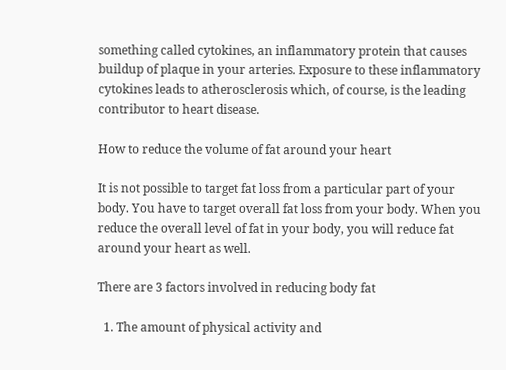something called cytokines, an inflammatory protein that causes buildup of plaque in your arteries. Exposure to these inflammatory cytokines leads to atherosclerosis which, of course, is the leading contributor to heart disease.

How to reduce the volume of fat around your heart

It is not possible to target fat loss from a particular part of your body. You have to target overall fat loss from your body. When you reduce the overall level of fat in your body, you will reduce fat around your heart as well.

There are 3 factors involved in reducing body fat

  1. The amount of physical activity and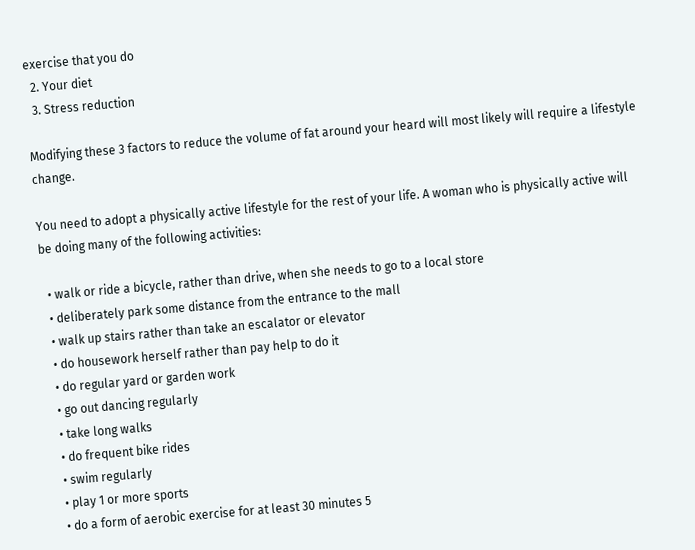exercise that you do
  2. Your diet
  3. Stress reduction

Modifying these 3 factors to reduce the volume of fat around your heard will most likely will require a lifestyle change.

You need to adopt a physically active lifestyle for the rest of your life. A woman who is physically active will be doing many of the following activities:

  • walk or ride a bicycle, rather than drive, when she needs to go to a local store
  • deliberately park some distance from the entrance to the mall
  • walk up stairs rather than take an escalator or elevator
  • do housework herself rather than pay help to do it
  • do regular yard or garden work
  • go out dancing regularly
  • take long walks
  • do frequent bike rides
  • swim regularly
  • play 1 or more sports
  • do a form of aerobic exercise for at least 30 minutes 5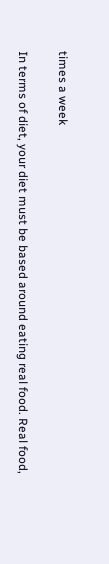times a week

In terms of diet, your diet must be based around eating real food. Real food,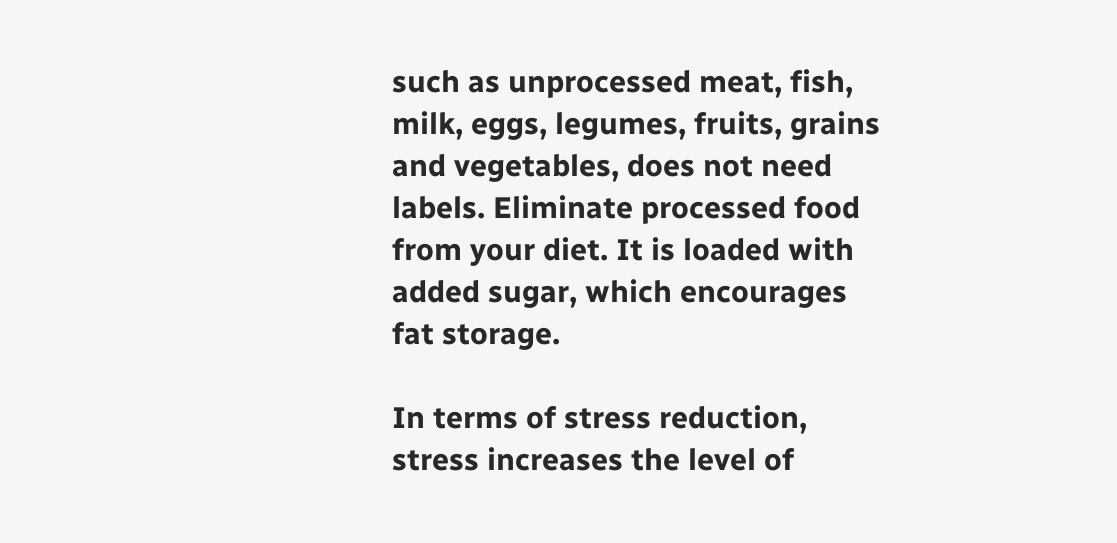such as unprocessed meat, fish, milk, eggs, legumes, fruits, grains and vegetables, does not need labels. Eliminate processed food from your diet. It is loaded with added sugar, which encourages fat storage.

In terms of stress reduction, stress increases the level of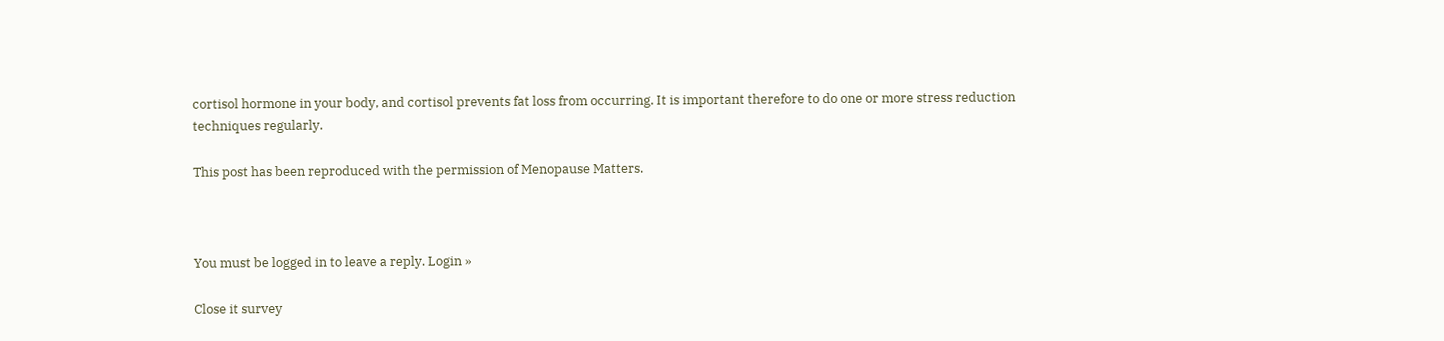cortisol hormone in your body, and cortisol prevents fat loss from occurring. It is important therefore to do one or more stress reduction techniques regularly.

This post has been reproduced with the permission of Menopause Matters.



You must be logged in to leave a reply. Login »

Close it survey